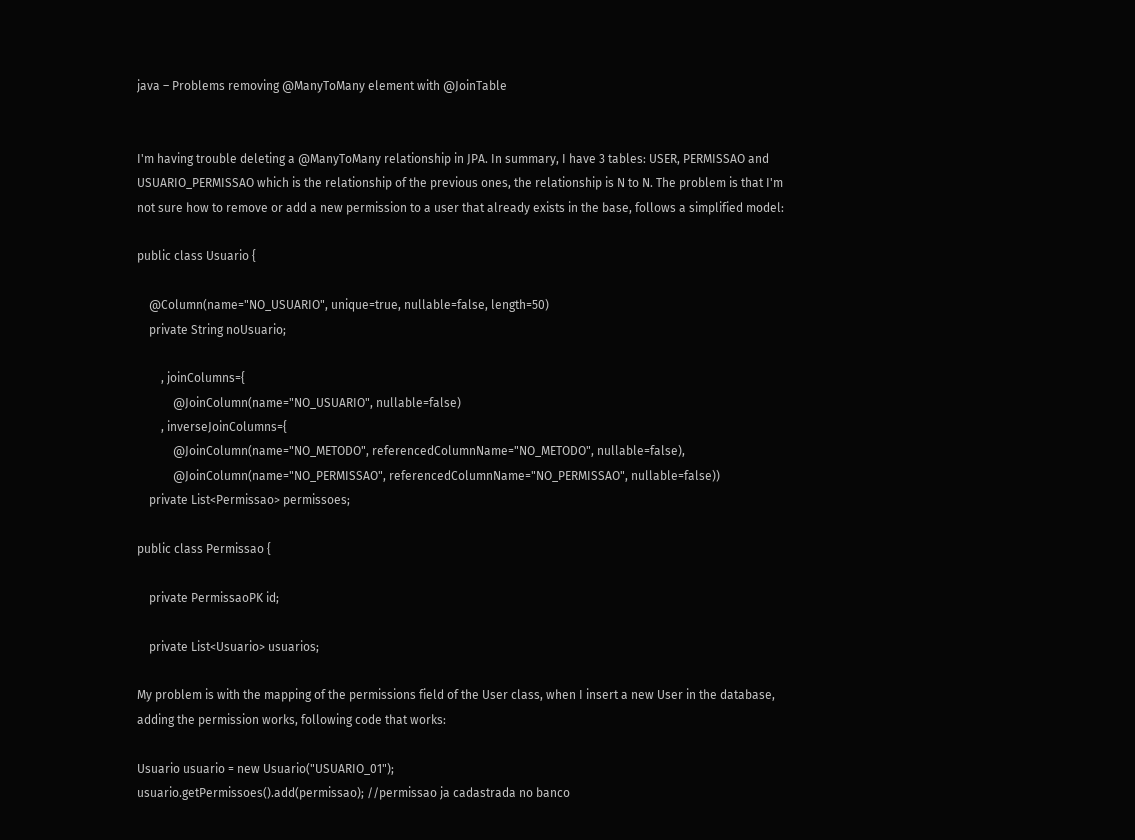java – Problems removing @ManyToMany element with @JoinTable


I'm having trouble deleting a @ManyToMany relationship in JPA. In summary, I have 3 tables: USER, PERMISSAO and USUARIO_PERMISSAO which is the relationship of the previous ones, the relationship is N to N. The problem is that I'm not sure how to remove or add a new permission to a user that already exists in the base, follows a simplified model:

public class Usuario {

    @Column(name="NO_USUARIO", unique=true, nullable=false, length=50)
    private String noUsuario;

        , joinColumns={
            @JoinColumn(name="NO_USUARIO", nullable=false)
        , inverseJoinColumns={
            @JoinColumn(name="NO_METODO", referencedColumnName="NO_METODO", nullable=false),
            @JoinColumn(name="NO_PERMISSAO", referencedColumnName="NO_PERMISSAO", nullable=false))
    private List<Permissao> permissoes;

public class Permissao {

    private PermissaoPK id;

    private List<Usuario> usuarios;

My problem is with the mapping of the permissions field of the User class, when I insert a new User in the database, adding the permission works, following code that works:

Usuario usuario = new Usuario("USUARIO_01");
usuario.getPermissoes().add(permissao); //permissao ja cadastrada no banco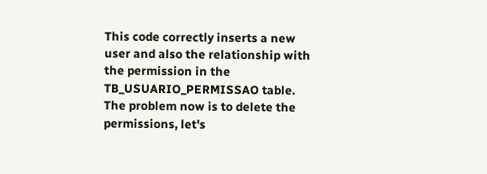This code correctly inserts a new user and also the relationship with the permission in the TB_USUARIO_PERMISSAO table. The problem now is to delete the permissions, let's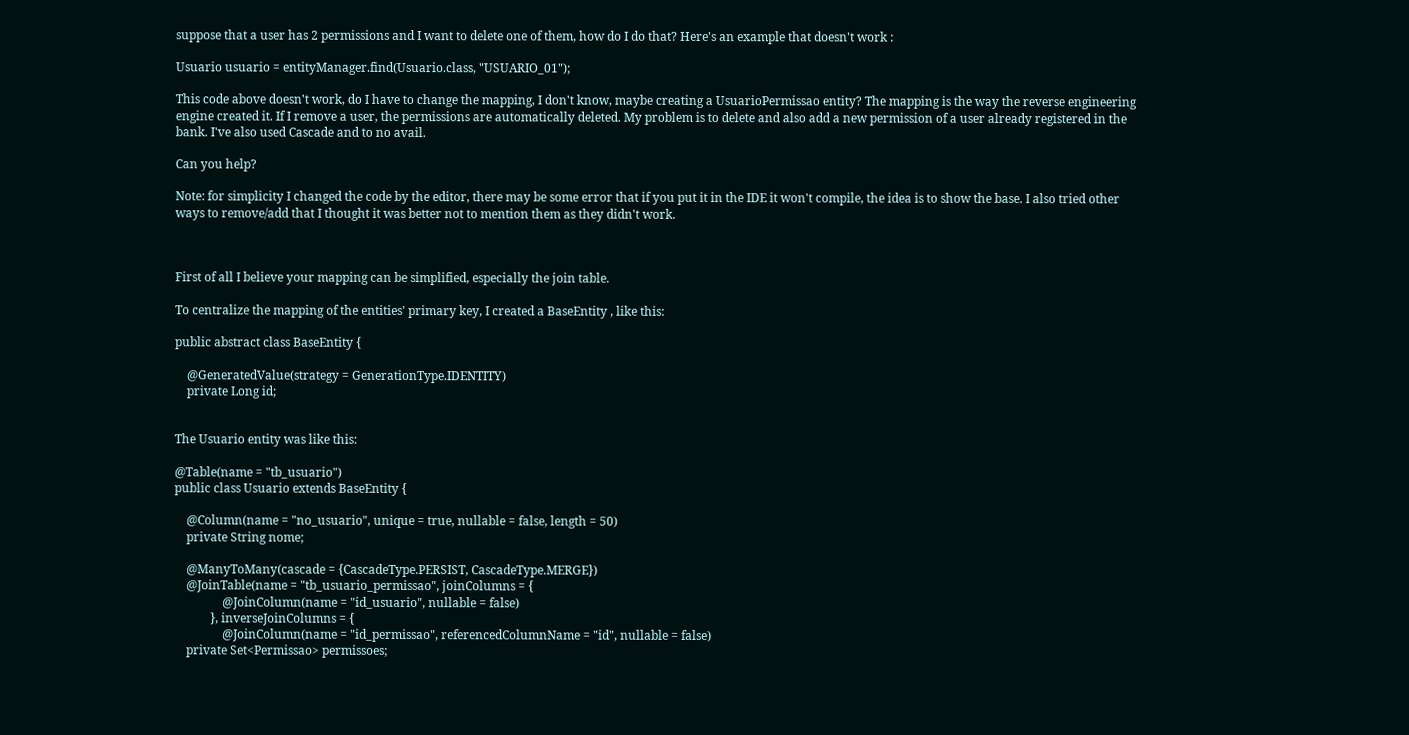suppose that a user has 2 permissions and I want to delete one of them, how do I do that? Here's an example that doesn't work :

Usuario usuario = entityManager.find(Usuario.class, "USUARIO_01");

This code above doesn't work, do I have to change the mapping, I don't know, maybe creating a UsuarioPermissao entity? The mapping is the way the reverse engineering engine created it. If I remove a user, the permissions are automatically deleted. My problem is to delete and also add a new permission of a user already registered in the bank. I've also used Cascade and to no avail.

Can you help?

Note: for simplicity I changed the code by the editor, there may be some error that if you put it in the IDE it won't compile, the idea is to show the base. I also tried other ways to remove/add that I thought it was better not to mention them as they didn't work.



First of all I believe your mapping can be simplified, especially the join table.

To centralize the mapping of the entities' primary key, I created a BaseEntity , like this:

public abstract class BaseEntity {

    @GeneratedValue(strategy = GenerationType.IDENTITY)
    private Long id;


The Usuario entity was like this:

@Table(name = "tb_usuario")
public class Usuario extends BaseEntity {

    @Column(name = "no_usuario", unique = true, nullable = false, length = 50)
    private String nome;

    @ManyToMany(cascade = {CascadeType.PERSIST, CascadeType.MERGE})
    @JoinTable(name = "tb_usuario_permissao", joinColumns = {
                @JoinColumn(name = "id_usuario", nullable = false)
            }, inverseJoinColumns = {
                @JoinColumn(name = "id_permissao", referencedColumnName = "id", nullable = false)
    private Set<Permissao> permissoes;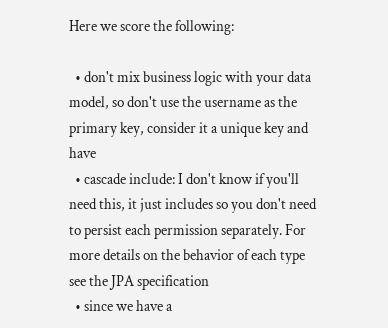Here we score the following:

  • don't mix business logic with your data model, so don't use the username as the primary key, consider it a unique key and have
  • cascade include: I don't know if you'll need this, it just includes so you don't need to persist each permission separately. For more details on the behavior of each type see the JPA specification
  • since we have a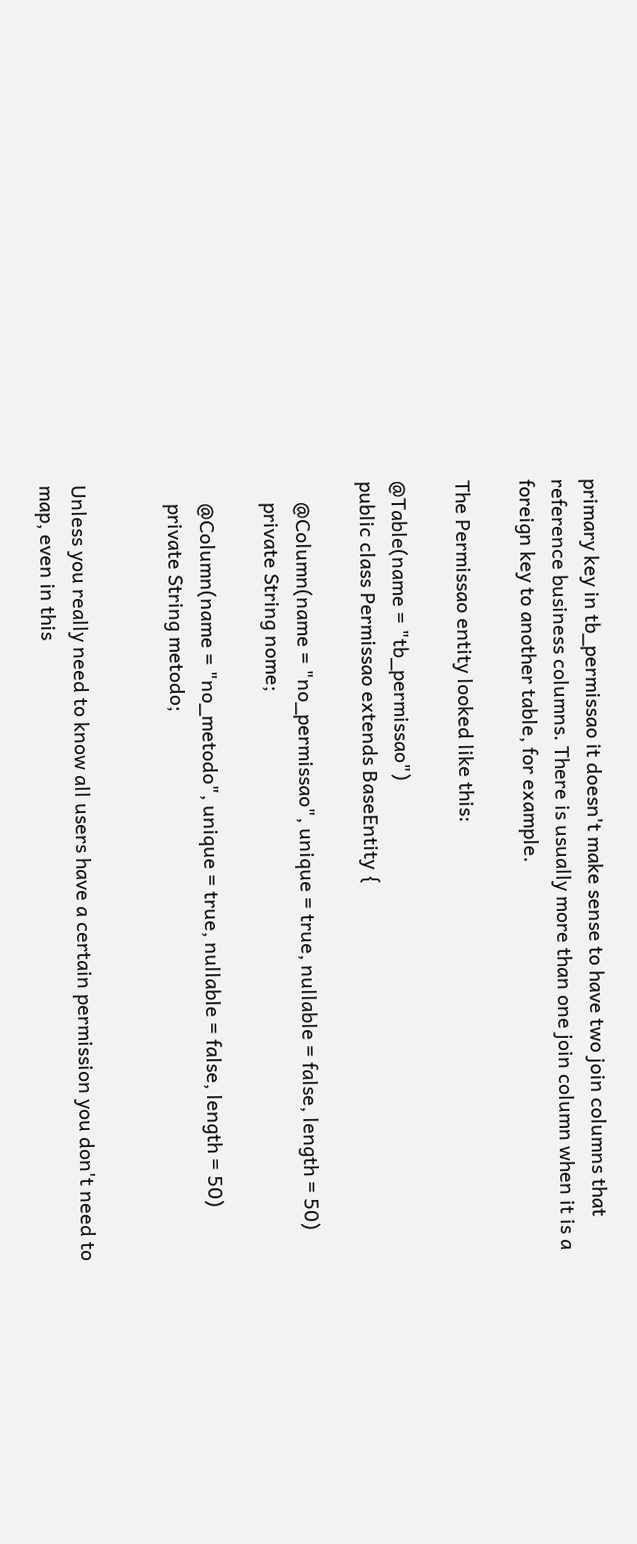primary key in tb_permissao it doesn't make sense to have two join columns that reference business columns. There is usually more than one join column when it is a foreign key to another table, for example.

The Permissao entity looked like this:

@Table(name = "tb_permissao")
public class Permissao extends BaseEntity {

    @Column(name = "no_permissao", unique = true, nullable = false, length = 50)
    private String nome;

    @Column(name = "no_metodo", unique = true, nullable = false, length = 50)
    private String metodo;


Unless you really need to know all users have a certain permission you don't need to map, even in this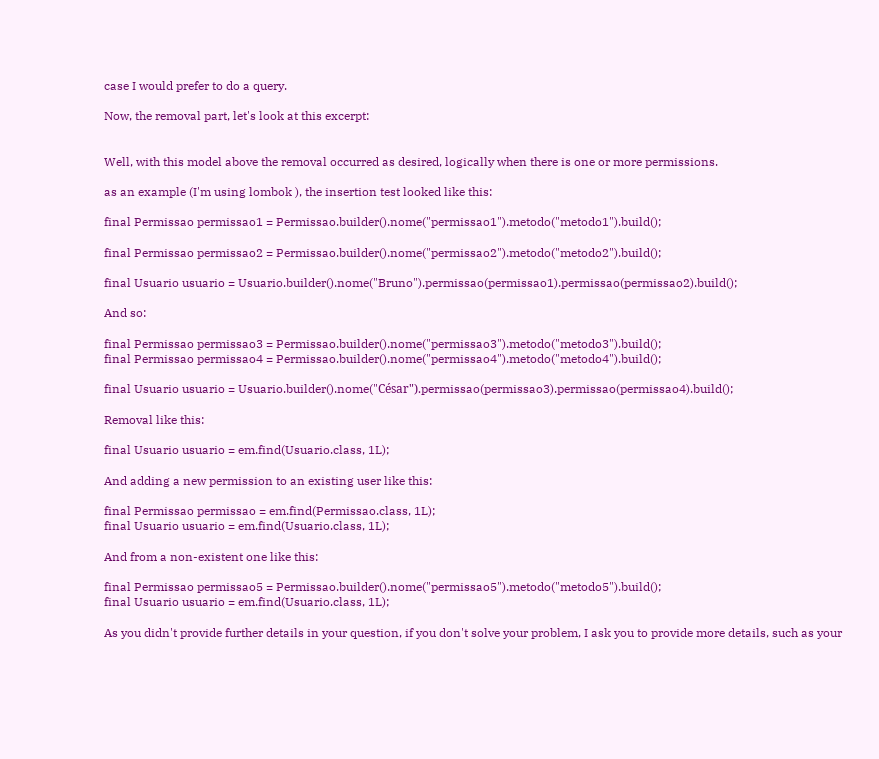case I would prefer to do a query.

Now, the removal part, let's look at this excerpt:


Well, with this model above the removal occurred as desired, logically when there is one or more permissions.

as an example (I'm using lombok ), the insertion test looked like this:

final Permissao permissao1 = Permissao.builder().nome("permissao1").metodo("metodo1").build();

final Permissao permissao2 = Permissao.builder().nome("permissao2").metodo("metodo2").build();

final Usuario usuario = Usuario.builder().nome("Bruno").permissao(permissao1).permissao(permissao2).build();

And so:

final Permissao permissao3 = Permissao.builder().nome("permissao3").metodo("metodo3").build();
final Permissao permissao4 = Permissao.builder().nome("permissao4").metodo("metodo4").build();

final Usuario usuario = Usuario.builder().nome("César").permissao(permissao3).permissao(permissao4).build();

Removal like this:

final Usuario usuario = em.find(Usuario.class, 1L);

And adding a new permission to an existing user like this:

final Permissao permissao = em.find(Permissao.class, 1L);
final Usuario usuario = em.find(Usuario.class, 1L);

And from a non-existent one like this:

final Permissao permissao5 = Permissao.builder().nome("permissao5").metodo("metodo5").build();
final Usuario usuario = em.find(Usuario.class, 1L);

As you didn't provide further details in your question, if you don't solve your problem, I ask you to provide more details, such as your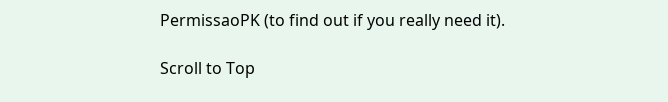PermissaoPK (to find out if you really need it).

Scroll to Top